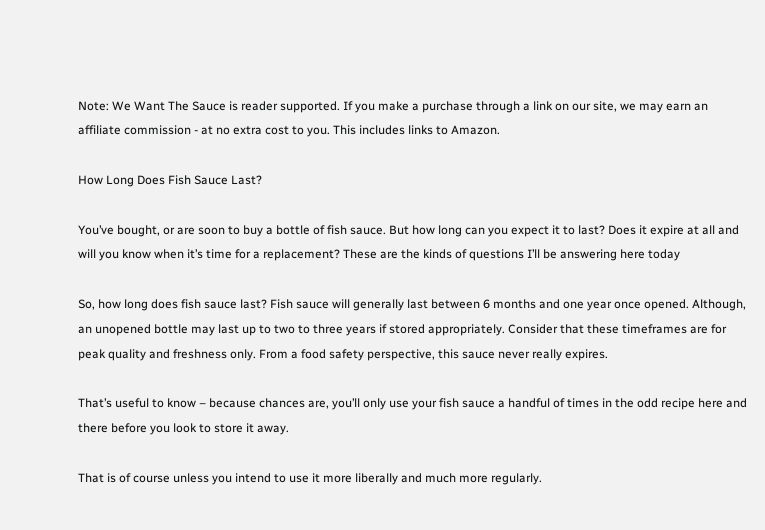Note: We Want The Sauce is reader supported. If you make a purchase through a link on our site, we may earn an affiliate commission - at no extra cost to you. This includes links to Amazon.

How Long Does Fish Sauce Last?

You’ve bought, or are soon to buy a bottle of fish sauce. But how long can you expect it to last? Does it expire at all and will you know when it’s time for a replacement? These are the kinds of questions I’ll be answering here today

So, how long does fish sauce last? Fish sauce will generally last between 6 months and one year once opened. Although, an unopened bottle may last up to two to three years if stored appropriately. Consider that these timeframes are for peak quality and freshness only. From a food safety perspective, this sauce never really expires.

That’s useful to know – because chances are, you’ll only use your fish sauce a handful of times in the odd recipe here and there before you look to store it away.

That is of course unless you intend to use it more liberally and much more regularly.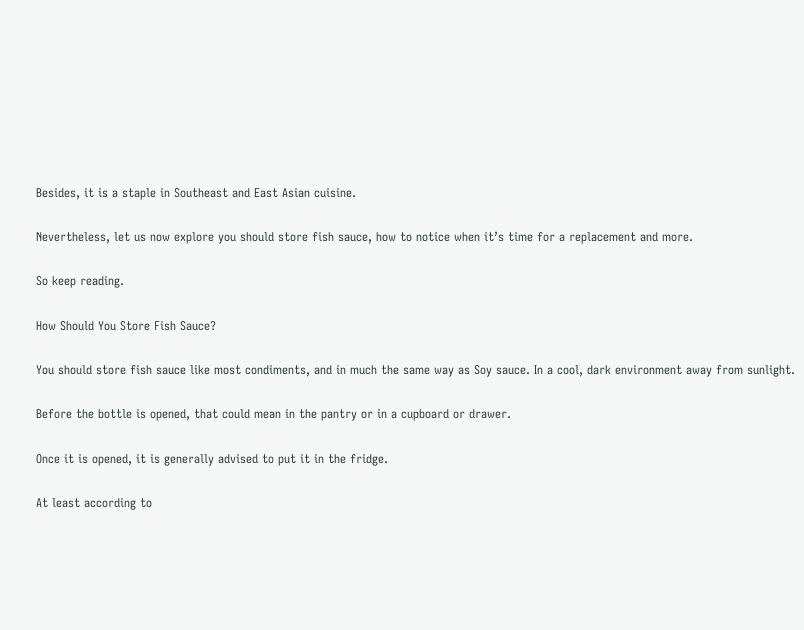Besides, it is a staple in Southeast and East Asian cuisine.

Nevertheless, let us now explore you should store fish sauce, how to notice when it’s time for a replacement and more.

So keep reading.

How Should You Store Fish Sauce?

You should store fish sauce like most condiments, and in much the same way as Soy sauce. In a cool, dark environment away from sunlight.

Before the bottle is opened, that could mean in the pantry or in a cupboard or drawer.

Once it is opened, it is generally advised to put it in the fridge.

At least according to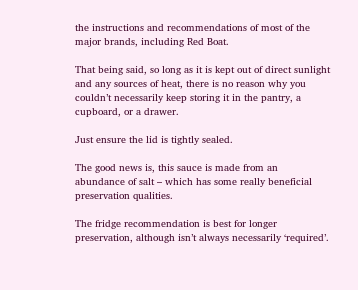the instructions and recommendations of most of the major brands, including Red Boat.

That being said, so long as it is kept out of direct sunlight and any sources of heat, there is no reason why you couldn’t necessarily keep storing it in the pantry, a cupboard, or a drawer.

Just ensure the lid is tightly sealed.

The good news is, this sauce is made from an abundance of salt – which has some really beneficial preservation qualities.

The fridge recommendation is best for longer preservation, although isn’t always necessarily ‘required’.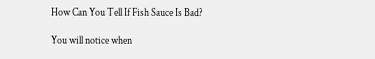How Can You Tell If Fish Sauce Is Bad?

You will notice when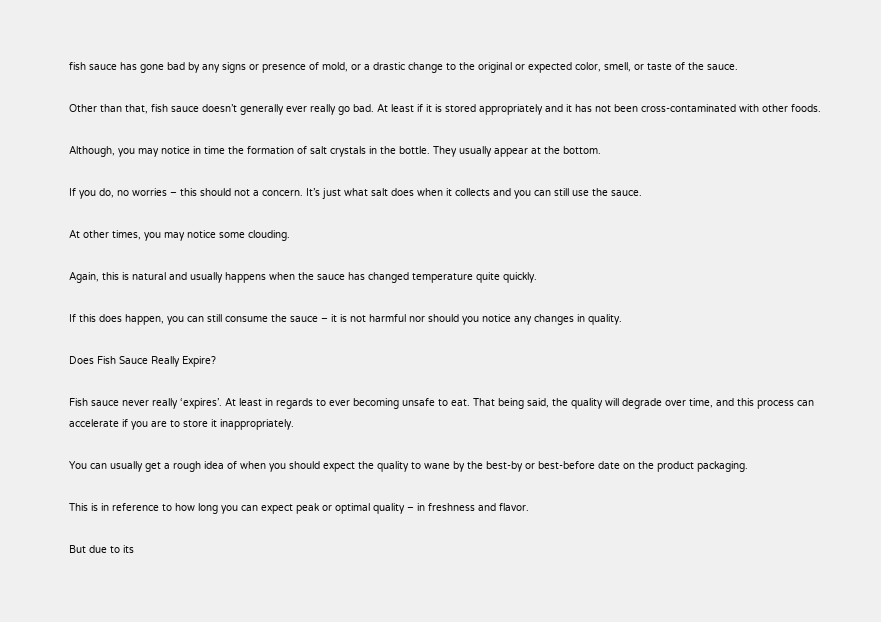fish sauce has gone bad by any signs or presence of mold, or a drastic change to the original or expected color, smell, or taste of the sauce.

Other than that, fish sauce doesn’t generally ever really go bad. At least if it is stored appropriately and it has not been cross-contaminated with other foods.

Although, you may notice in time the formation of salt crystals in the bottle. They usually appear at the bottom.

If you do, no worries – this should not a concern. It’s just what salt does when it collects and you can still use the sauce.

At other times, you may notice some clouding.

Again, this is natural and usually happens when the sauce has changed temperature quite quickly.

If this does happen, you can still consume the sauce – it is not harmful nor should you notice any changes in quality.

Does Fish Sauce Really Expire?

Fish sauce never really ‘expires’. At least in regards to ever becoming unsafe to eat. That being said, the quality will degrade over time, and this process can accelerate if you are to store it inappropriately.

You can usually get a rough idea of when you should expect the quality to wane by the best-by or best-before date on the product packaging.

This is in reference to how long you can expect peak or optimal quality – in freshness and flavor.

But due to its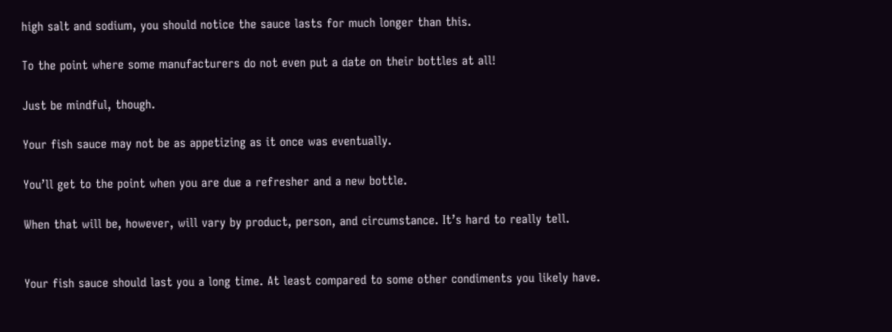high salt and sodium, you should notice the sauce lasts for much longer than this.

To the point where some manufacturers do not even put a date on their bottles at all!

Just be mindful, though.

Your fish sauce may not be as appetizing as it once was eventually.

You’ll get to the point when you are due a refresher and a new bottle.

When that will be, however, will vary by product, person, and circumstance. It’s hard to really tell.


Your fish sauce should last you a long time. At least compared to some other condiments you likely have.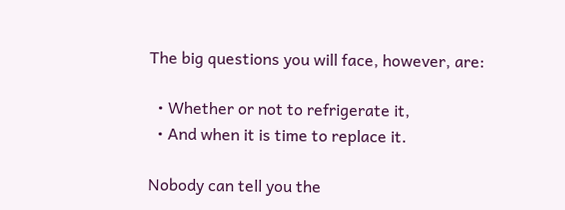The big questions you will face, however, are:

  • Whether or not to refrigerate it,
  • And when it is time to replace it.

Nobody can tell you the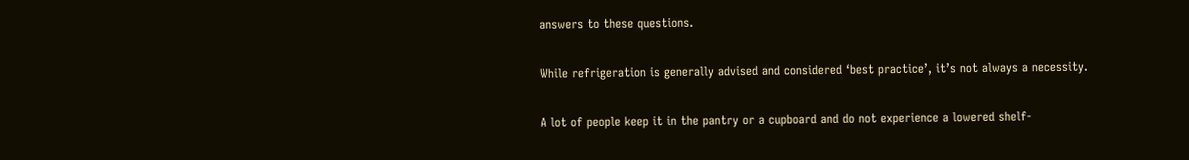answers to these questions.

While refrigeration is generally advised and considered ‘best practice’, it’s not always a necessity.

A lot of people keep it in the pantry or a cupboard and do not experience a lowered shelf-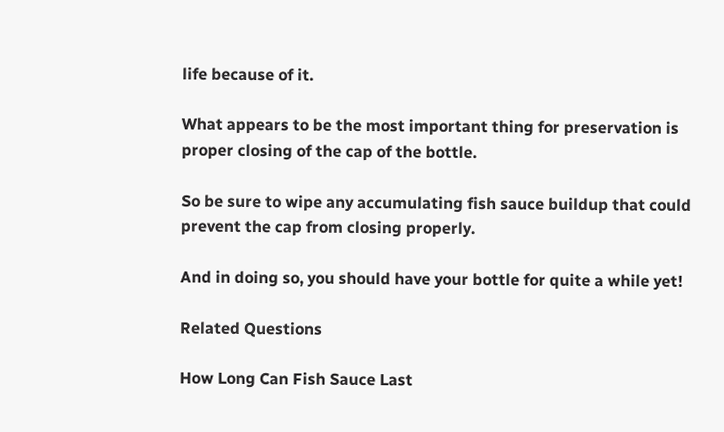life because of it.

What appears to be the most important thing for preservation is proper closing of the cap of the bottle.

So be sure to wipe any accumulating fish sauce buildup that could prevent the cap from closing properly.

And in doing so, you should have your bottle for quite a while yet!

Related Questions

How Long Can Fish Sauce Last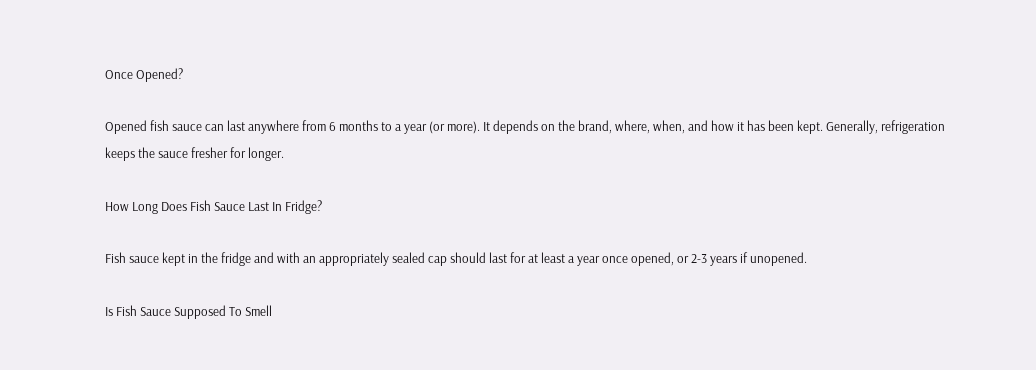Once Opened?

Opened fish sauce can last anywhere from 6 months to a year (or more). It depends on the brand, where, when, and how it has been kept. Generally, refrigeration keeps the sauce fresher for longer.

How Long Does Fish Sauce Last In Fridge?

Fish sauce kept in the fridge and with an appropriately sealed cap should last for at least a year once opened, or 2-3 years if unopened.

Is Fish Sauce Supposed To Smell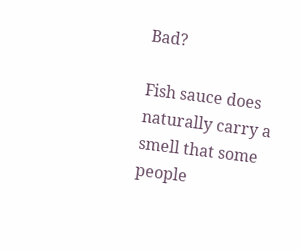Bad?

Fish sauce does naturally carry a smell that some people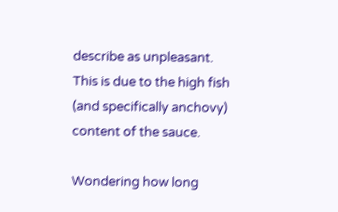describe as unpleasant. This is due to the high fish (and specifically anchovy) content of the sauce.

Wondering how long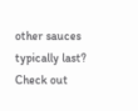other sauces typically last? Check out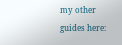my other guides here: